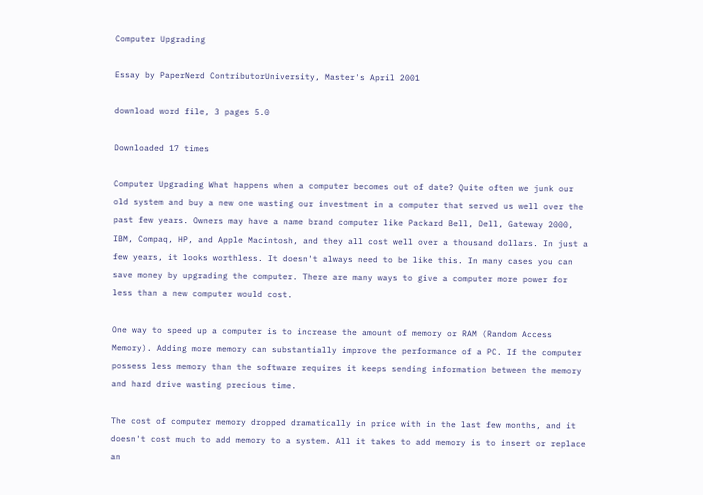Computer Upgrading

Essay by PaperNerd ContributorUniversity, Master's April 2001

download word file, 3 pages 5.0

Downloaded 17 times

Computer Upgrading What happens when a computer becomes out of date? Quite often we junk our old system and buy a new one wasting our investment in a computer that served us well over the past few years. Owners may have a name brand computer like Packard Bell, Dell, Gateway 2000, IBM, Compaq, HP, and Apple Macintosh, and they all cost well over a thousand dollars. In just a few years, it looks worthless. It doesn't always need to be like this. In many cases you can save money by upgrading the computer. There are many ways to give a computer more power for less than a new computer would cost.

One way to speed up a computer is to increase the amount of memory or RAM (Random Access Memory). Adding more memory can substantially improve the performance of a PC. If the computer possess less memory than the software requires it keeps sending information between the memory and hard drive wasting precious time.

The cost of computer memory dropped dramatically in price with in the last few months, and it doesn't cost much to add memory to a system. All it takes to add memory is to insert or replace an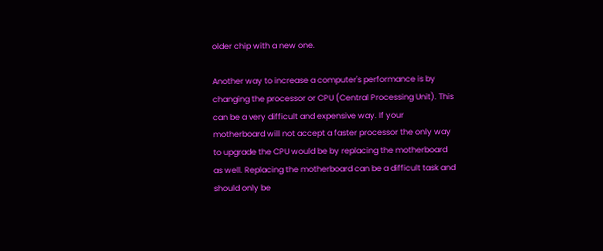older chip with a new one.

Another way to increase a computer's performance is by changing the processor or CPU (Central Processing Unit). This can be a very difficult and expensive way. If your motherboard will not accept a faster processor the only way to upgrade the CPU would be by replacing the motherboard as well. Replacing the motherboard can be a difficult task and should only be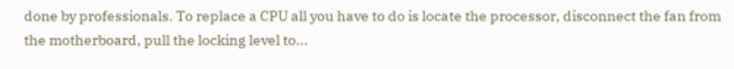done by professionals. To replace a CPU all you have to do is locate the processor, disconnect the fan from the motherboard, pull the locking level to...